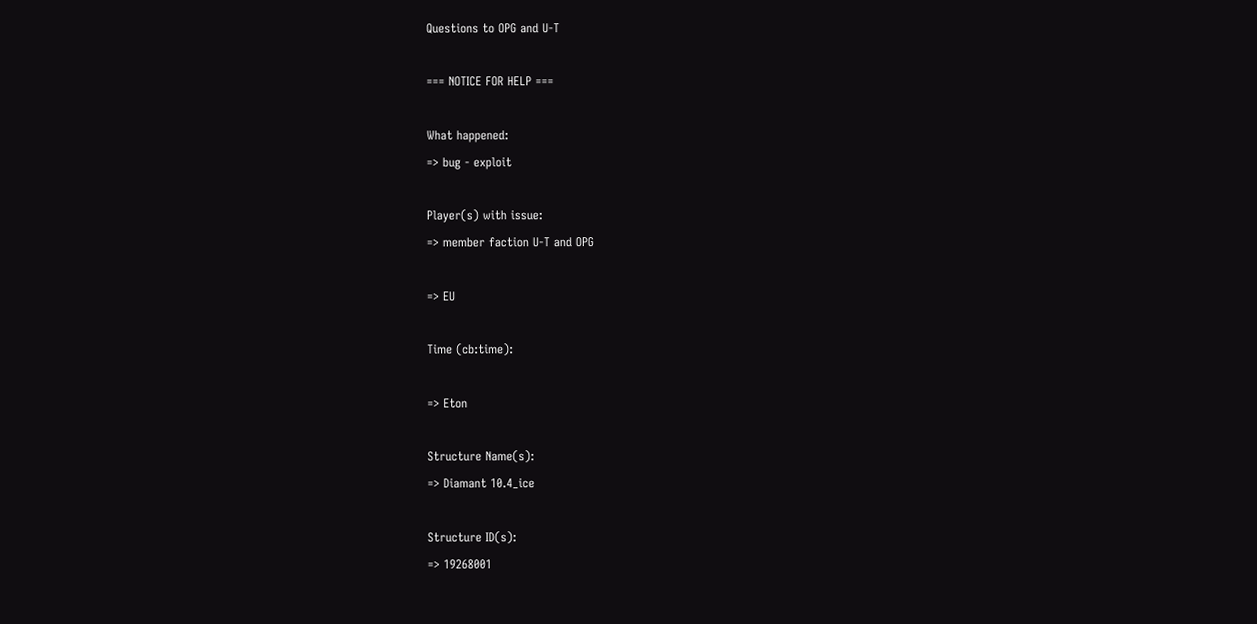Questions to OPG and U-T

=== NOTICE FOR HELP ===

What happened:
=> bug - exploit

Player(s) with issue:
=> member faction U-T and OPG

=> EU

Time (cb:time):

=> Eton

Structure Name(s):
=> Diamant 10.4_ice

Structure ID(s):
=> 19268001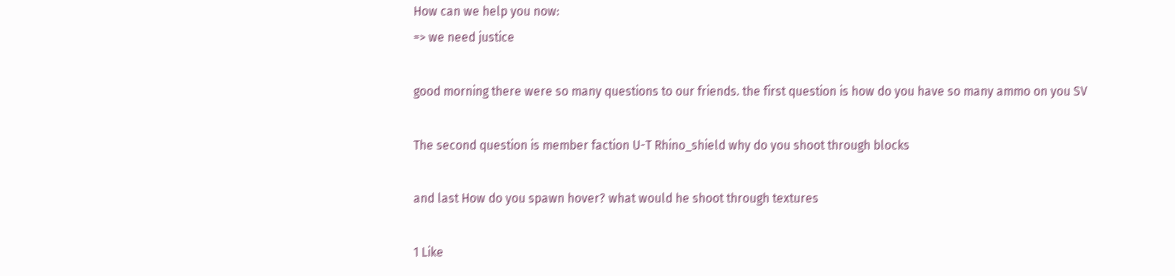How can we help you now:
=> we need justice

good morning there were so many questions to our friends. the first question is how do you have so many ammo on you SV

The second question is member faction U-T Rhino_shield why do you shoot through blocks

and last How do you spawn hover? what would he shoot through textures

1 Like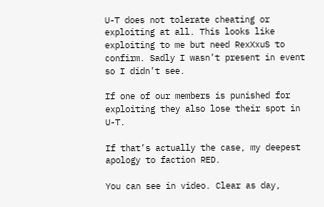U-T does not tolerate cheating or exploiting at all. This looks like exploiting to me but need RexXxuS to confirm. Sadly I wasn’t present in event so I didn’t see.

If one of our members is punished for exploiting they also lose their spot in U-T.

If that’s actually the case, my deepest apology to faction RED.

You can see in video. Clear as day,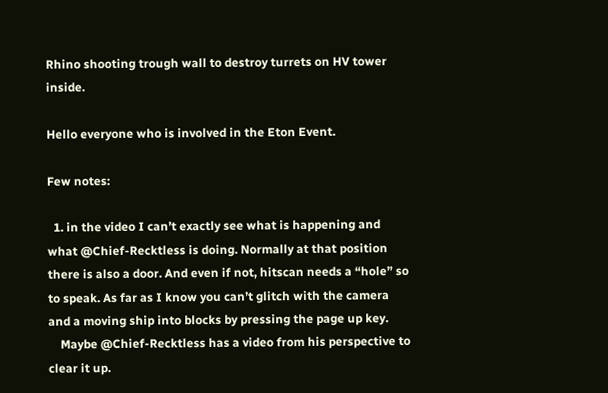Rhino shooting trough wall to destroy turrets on HV tower inside.

Hello everyone who is involved in the Eton Event.

Few notes:

  1. in the video I can’t exactly see what is happening and what @Chief-Recktless is doing. Normally at that position there is also a door. And even if not, hitscan needs a “hole” so to speak. As far as I know you can’t glitch with the camera and a moving ship into blocks by pressing the page up key.
    Maybe @Chief-Recktless has a video from his perspective to clear it up.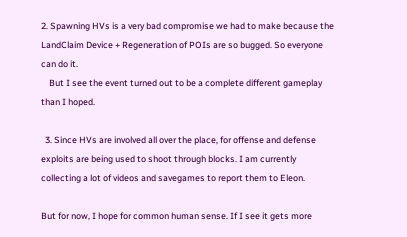2. Spawning HVs is a very bad compromise we had to make because the LandClaim Device + Regeneration of POIs are so bugged. So everyone can do it.
    But I see the event turned out to be a complete different gameplay than I hoped.

  3. Since HVs are involved all over the place, for offense and defense exploits are being used to shoot through blocks. I am currently collecting a lot of videos and savegames to report them to Eleon.

But for now, I hope for common human sense. If I see it gets more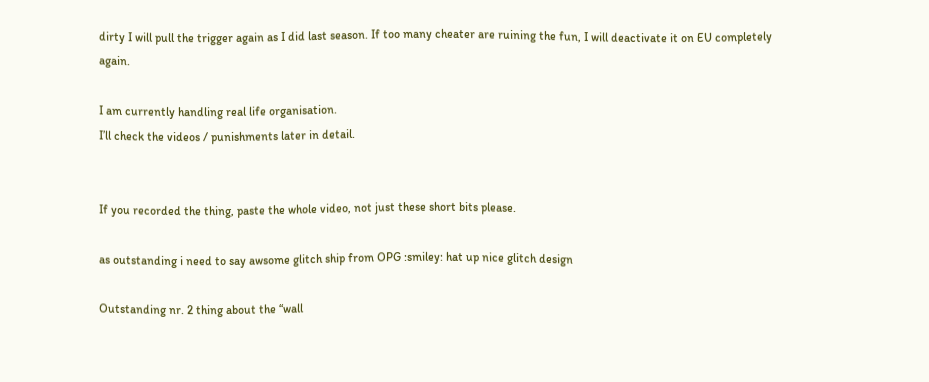dirty I will pull the trigger again as I did last season. If too many cheater are ruining the fun, I will deactivate it on EU completely again.

I am currently handling real life organisation.
I’ll check the videos / punishments later in detail.


If you recorded the thing, paste the whole video, not just these short bits please.

as outstanding i need to say awsome glitch ship from OPG :smiley: hat up nice glitch design

Outstanding nr. 2 thing about the “wall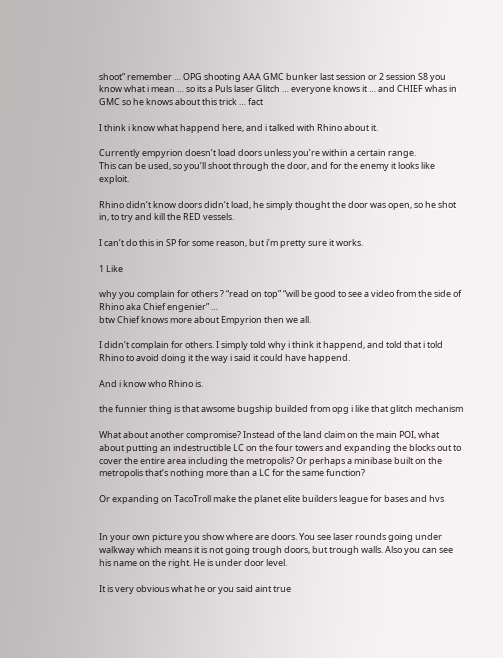shoot” remember … OPG shooting AAA GMC bunker last session or 2 session S8 you know what i mean … so its a Puls laser Glitch … everyone knows it … and CHIEF whas in GMC so he knows about this trick … fact

I think i know what happend here, and i talked with Rhino about it.

Currently empyrion doesn’t load doors unless you’re within a certain range.
This can be used, so you’ll shoot through the door, and for the enemy it looks like exploit.

Rhino didn’t know doors didn’t load, he simply thought the door was open, so he shot in, to try and kill the RED vessels.

I can’t do this in SP for some reason, but i’m pretty sure it works.

1 Like

why you complain for others ? “read on top” “will be good to see a video from the side of Rhino aka Chief engenier” …
btw Chief knows more about Empyrion then we all.

I didn’t complain for others. I simply told why i think it happend, and told that i told Rhino to avoid doing it the way i said it could have happend.

And i know who Rhino is.

the funnier thing is that awsome bugship builded from opg i like that glitch mechanism

What about another compromise? Instead of the land claim on the main POI, what about putting an indestructible LC on the four towers and expanding the blocks out to cover the entire area including the metropolis? Or perhaps a minibase built on the metropolis that’s nothing more than a LC for the same function?

Or expanding on TacoTroll make the planet elite builders league for bases and hvs


In your own picture you show where are doors. You see laser rounds going under walkway which means it is not going trough doors, but trough walls. Also you can see his name on the right. He is under door level.

It is very obvious what he or you said aint true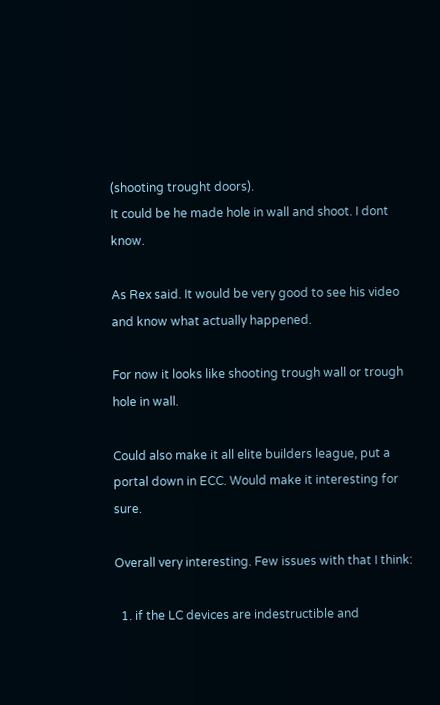(shooting trought doors).
It could be he made hole in wall and shoot. I dont know.

As Rex said. It would be very good to see his video and know what actually happened.

For now it looks like shooting trough wall or trough hole in wall.

Could also make it all elite builders league, put a portal down in ECC. Would make it interesting for sure.

Overall very interesting. Few issues with that I think:

  1. if the LC devices are indestructible and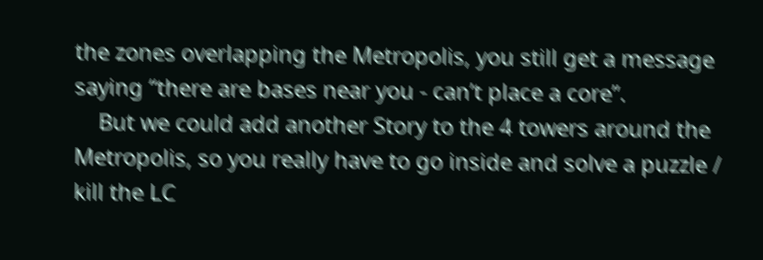the zones overlapping the Metropolis, you still get a message saying “there are bases near you - can’t place a core”.
    But we could add another Story to the 4 towers around the Metropolis, so you really have to go inside and solve a puzzle / kill the LC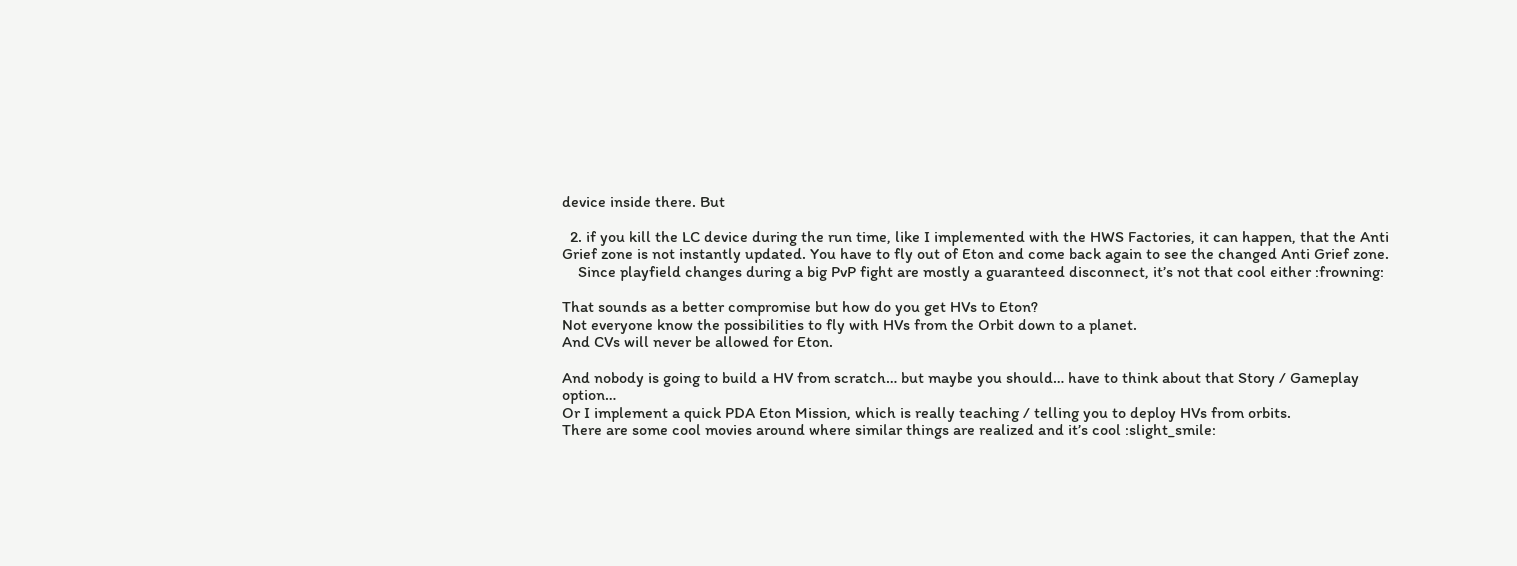device inside there. But

  2. if you kill the LC device during the run time, like I implemented with the HWS Factories, it can happen, that the Anti Grief zone is not instantly updated. You have to fly out of Eton and come back again to see the changed Anti Grief zone.
    Since playfield changes during a big PvP fight are mostly a guaranteed disconnect, it’s not that cool either :frowning:

That sounds as a better compromise but how do you get HVs to Eton?
Not everyone know the possibilities to fly with HVs from the Orbit down to a planet.
And CVs will never be allowed for Eton.

And nobody is going to build a HV from scratch… but maybe you should… have to think about that Story / Gameplay option…
Or I implement a quick PDA Eton Mission, which is really teaching / telling you to deploy HVs from orbits.
There are some cool movies around where similar things are realized and it’s cool :slight_smile: